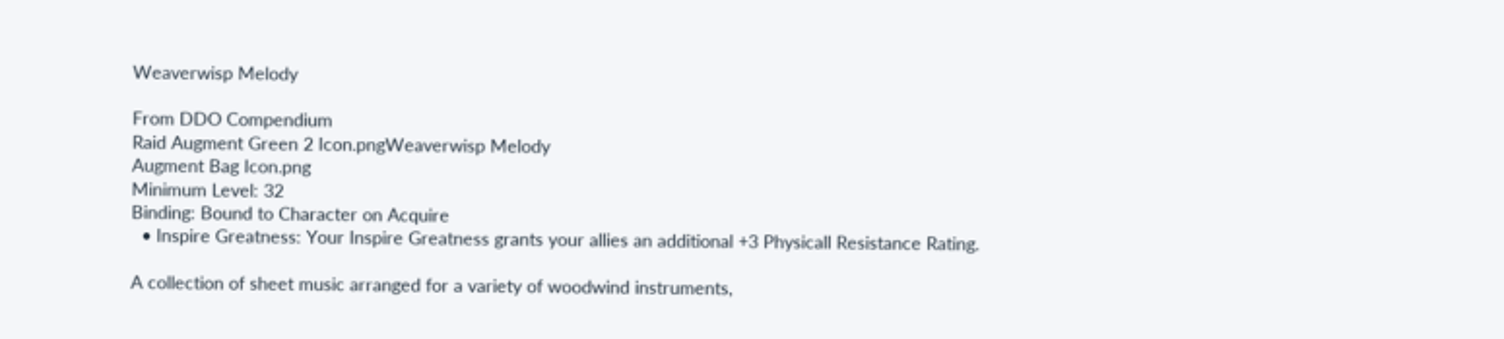Weaverwisp Melody

From DDO Compendium
Raid Augment Green 2 Icon.pngWeaverwisp Melody
Augment Bag Icon.png
Minimum Level: 32
Binding: Bound to Character on Acquire
  • Inspire Greatness: Your Inspire Greatness grants your allies an additional +3 Physicall Resistance Rating.

A collection of sheet music arranged for a variety of woodwind instruments,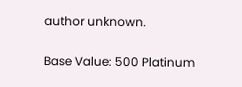author unknown.

Base Value: 500 Platinum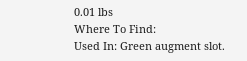0.01 lbs
Where To Find:
Used In: Green augment slot.